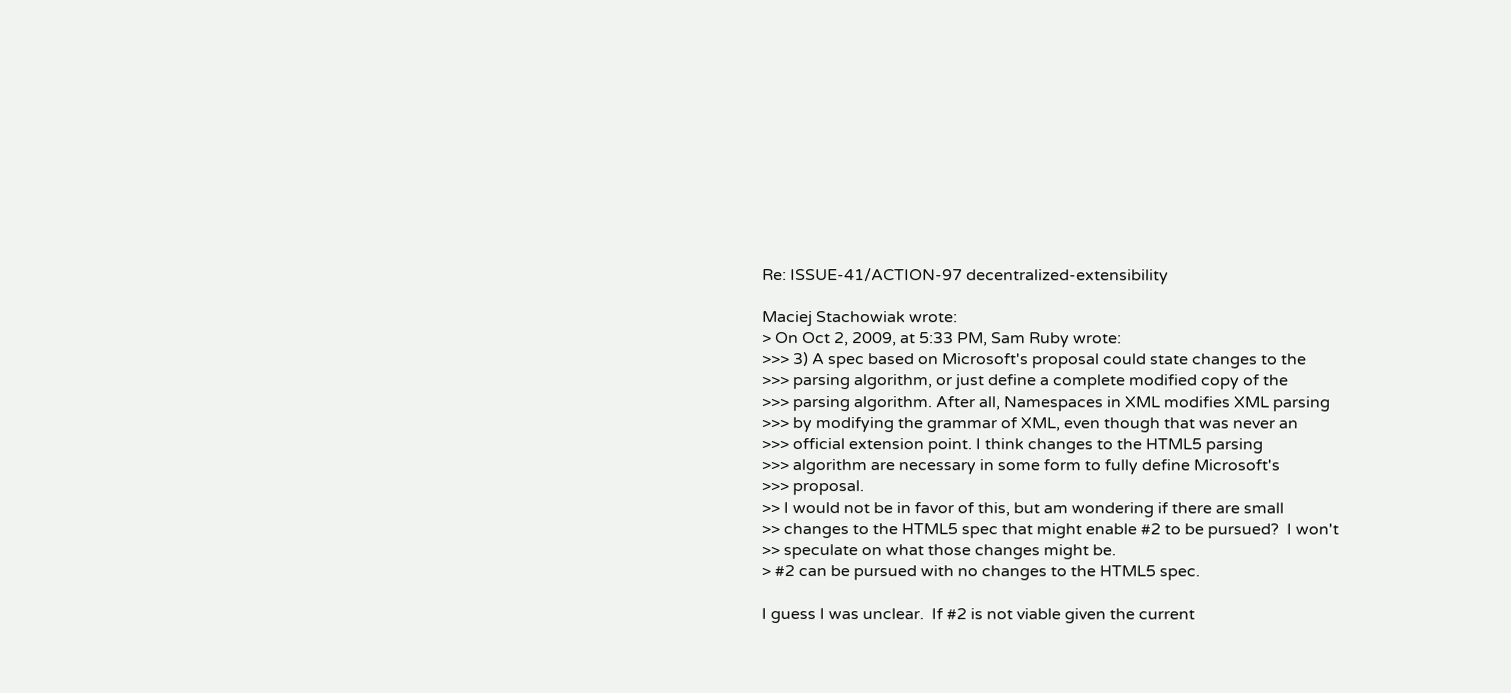Re: ISSUE-41/ACTION-97 decentralized-extensibility

Maciej Stachowiak wrote:
> On Oct 2, 2009, at 5:33 PM, Sam Ruby wrote:
>>> 3) A spec based on Microsoft's proposal could state changes to the
>>> parsing algorithm, or just define a complete modified copy of the
>>> parsing algorithm. After all, Namespaces in XML modifies XML parsing
>>> by modifying the grammar of XML, even though that was never an
>>> official extension point. I think changes to the HTML5 parsing
>>> algorithm are necessary in some form to fully define Microsoft's
>>> proposal.
>> I would not be in favor of this, but am wondering if there are small
>> changes to the HTML5 spec that might enable #2 to be pursued?  I won't
>> speculate on what those changes might be.
> #2 can be pursued with no changes to the HTML5 spec.

I guess I was unclear.  If #2 is not viable given the current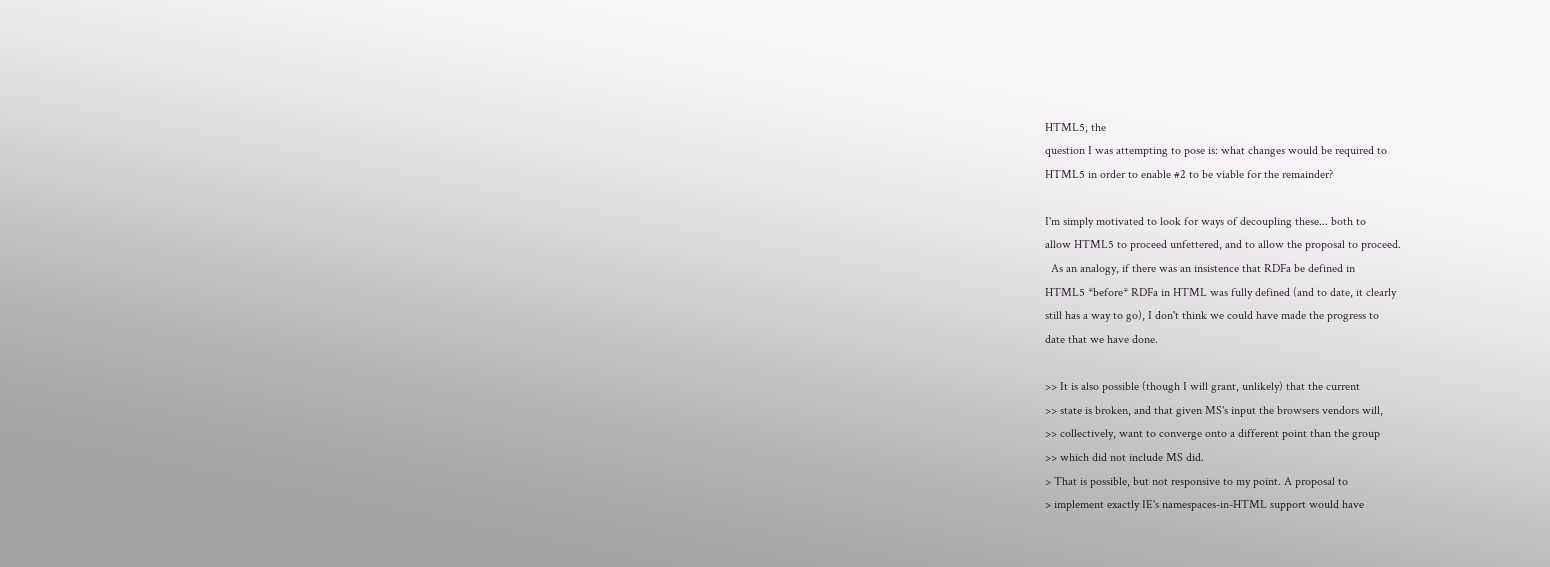HTML5, the
question I was attempting to pose is: what changes would be required to
HTML5 in order to enable #2 to be viable for the remainder?

I'm simply motivated to look for ways of decoupling these... both to
allow HTML5 to proceed unfettered, and to allow the proposal to proceed.
  As an analogy, if there was an insistence that RDFa be defined in
HTML5 *before* RDFa in HTML was fully defined (and to date, it clearly
still has a way to go), I don't think we could have made the progress to
date that we have done.

>> It is also possible (though I will grant, unlikely) that the current
>> state is broken, and that given MS's input the browsers vendors will,
>> collectively, want to converge onto a different point than the group
>> which did not include MS did.
> That is possible, but not responsive to my point. A proposal to
> implement exactly IE's namespaces-in-HTML support would have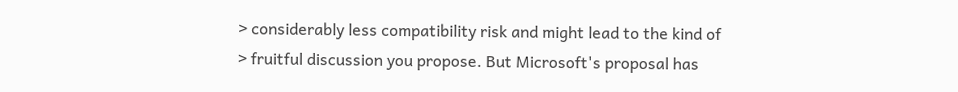> considerably less compatibility risk and might lead to the kind of
> fruitful discussion you propose. But Microsoft's proposal has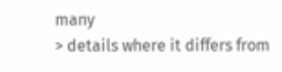many
> details where it differs from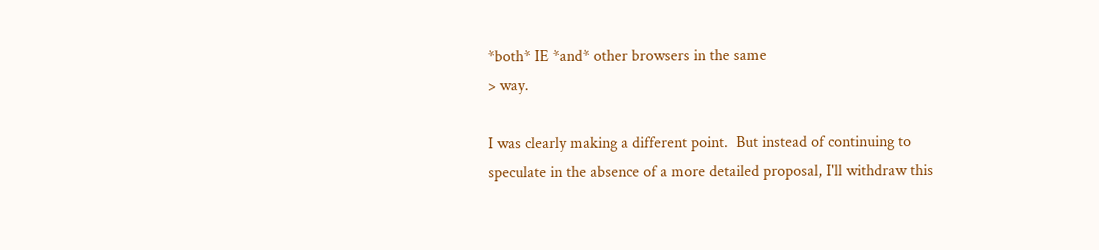*both* IE *and* other browsers in the same
> way.

I was clearly making a different point.  But instead of continuing to
speculate in the absence of a more detailed proposal, I'll withdraw this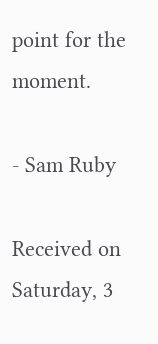point for the moment.

- Sam Ruby

Received on Saturday, 3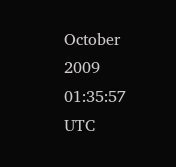October 2009 01:35:57 UTC